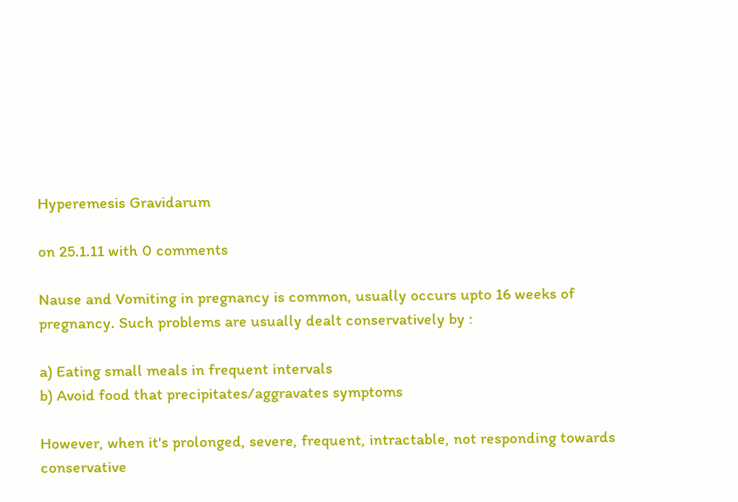Hyperemesis Gravidarum

on 25.1.11 with 0 comments

Nause and Vomiting in pregnancy is common, usually occurs upto 16 weeks of pregnancy. Such problems are usually dealt conservatively by :

a) Eating small meals in frequent intervals
b) Avoid food that precipitates/aggravates symptoms

However, when it's prolonged, severe, frequent, intractable, not responding towards conservative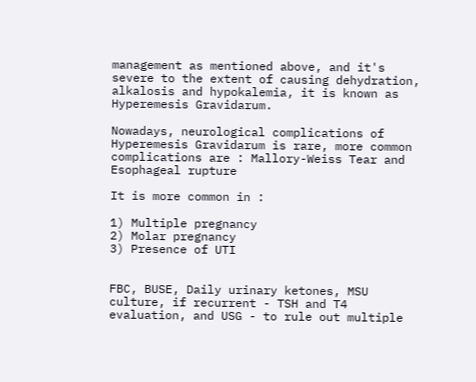management as mentioned above, and it's severe to the extent of causing dehydration, alkalosis and hypokalemia, it is known as Hyperemesis Gravidarum.

Nowadays, neurological complications of Hyperemesis Gravidarum is rare, more common complications are : Mallory-Weiss Tear and Esophageal rupture

It is more common in :

1) Multiple pregnancy
2) Molar pregnancy
3) Presence of UTI


FBC, BUSE, Daily urinary ketones, MSU culture, if recurrent - TSH and T4 evaluation, and USG - to rule out multiple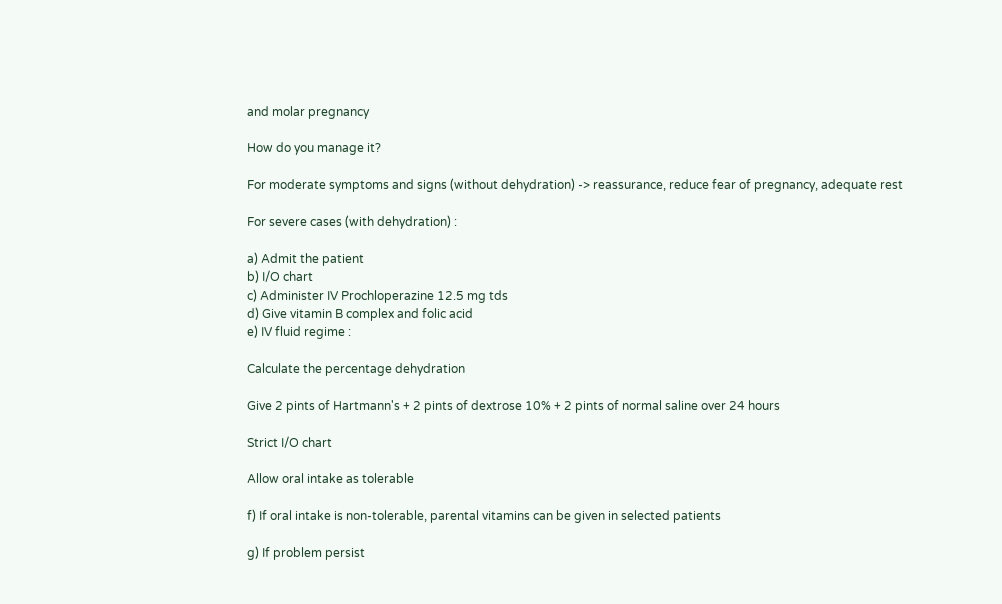and molar pregnancy

How do you manage it?

For moderate symptoms and signs (without dehydration) -> reassurance, reduce fear of pregnancy, adequate rest

For severe cases (with dehydration) :

a) Admit the patient
b) I/O chart
c) Administer IV Prochloperazine 12.5 mg tds
d) Give vitamin B complex and folic acid
e) IV fluid regime :

Calculate the percentage dehydration

Give 2 pints of Hartmann's + 2 pints of dextrose 10% + 2 pints of normal saline over 24 hours

Strict I/O chart

Allow oral intake as tolerable

f) If oral intake is non-tolerable, parental vitamins can be given in selected patients

g) If problem persist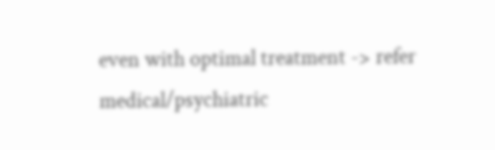even with optimal treatment -> refer medical/psychiatric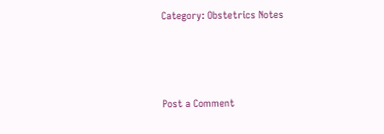Category: Obstetrics Notes



Post a Comment